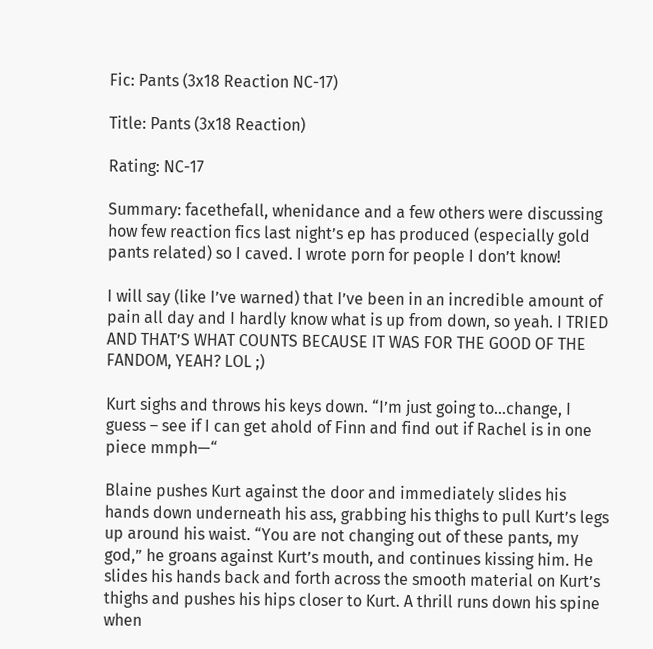Fic: Pants (3x18 Reaction NC-17)

Title: Pants (3x18 Reaction)

Rating: NC-17

Summary: facethefall, whenidance and a few others were discussing how few reaction fics last night’s ep has produced (especially gold pants related) so I caved. I wrote porn for people I don’t know!

I will say (like I’ve warned) that I’ve been in an incredible amount of pain all day and I hardly know what is up from down, so yeah. I TRIED AND THAT’S WHAT COUNTS BECAUSE IT WAS FOR THE GOOD OF THE FANDOM, YEAH? LOL ;)

Kurt sighs and throws his keys down. “I’m just going to…change, I guess – see if I can get ahold of Finn and find out if Rachel is in one piece mmph—“

Blaine pushes Kurt against the door and immediately slides his hands down underneath his ass, grabbing his thighs to pull Kurt’s legs up around his waist. “You are not changing out of these pants, my god,” he groans against Kurt’s mouth, and continues kissing him. He slides his hands back and forth across the smooth material on Kurt’s thighs and pushes his hips closer to Kurt. A thrill runs down his spine when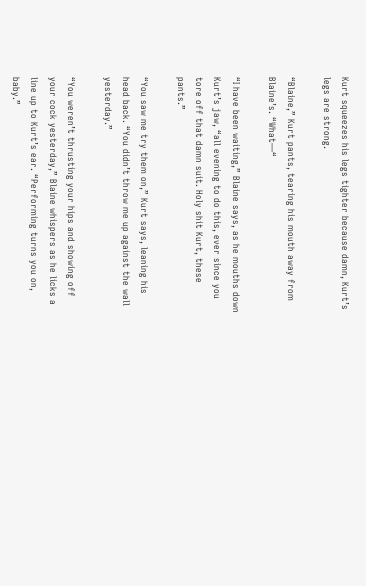Kurt squeezes his legs tighter because damn, Kurt’s legs are strong.

“Blaine,” Kurt pants, tearing his mouth away from Blaine’s. “What—“

“I have been waiting,” Blaine says, as he mouths down Kurt’s jaw, “all evening to do this, ever since you tore off that damn suit. Holy shit Kurt, these pants.”

“You saw me try them on,” Kurt says, leaning his head back. “You didn’t throw me up against the wall yesterday.”

“You weren’t thrusting your hips and showing off your cock yesterday,” Blaine whispers as he licks a line up to Kurt’s ear. “Performing turns you on, baby.”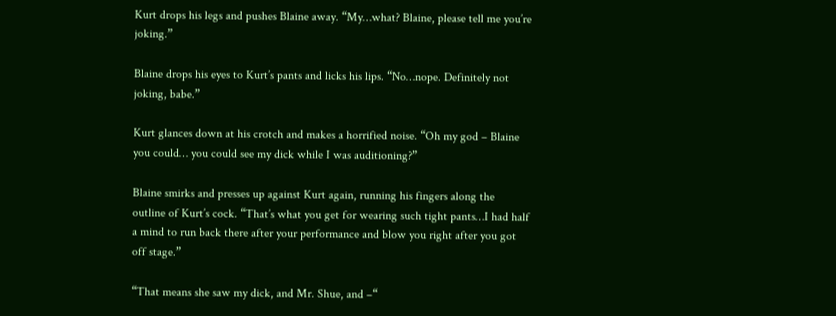Kurt drops his legs and pushes Blaine away. “My…what? Blaine, please tell me you’re joking.”

Blaine drops his eyes to Kurt’s pants and licks his lips. “No…nope. Definitely not joking, babe.”

Kurt glances down at his crotch and makes a horrified noise. “Oh my god – Blaine you could… you could see my dick while I was auditioning?”

Blaine smirks and presses up against Kurt again, running his fingers along the outline of Kurt’s cock. “That’s what you get for wearing such tight pants…I had half a mind to run back there after your performance and blow you right after you got off stage.”

“That means she saw my dick, and Mr. Shue, and –“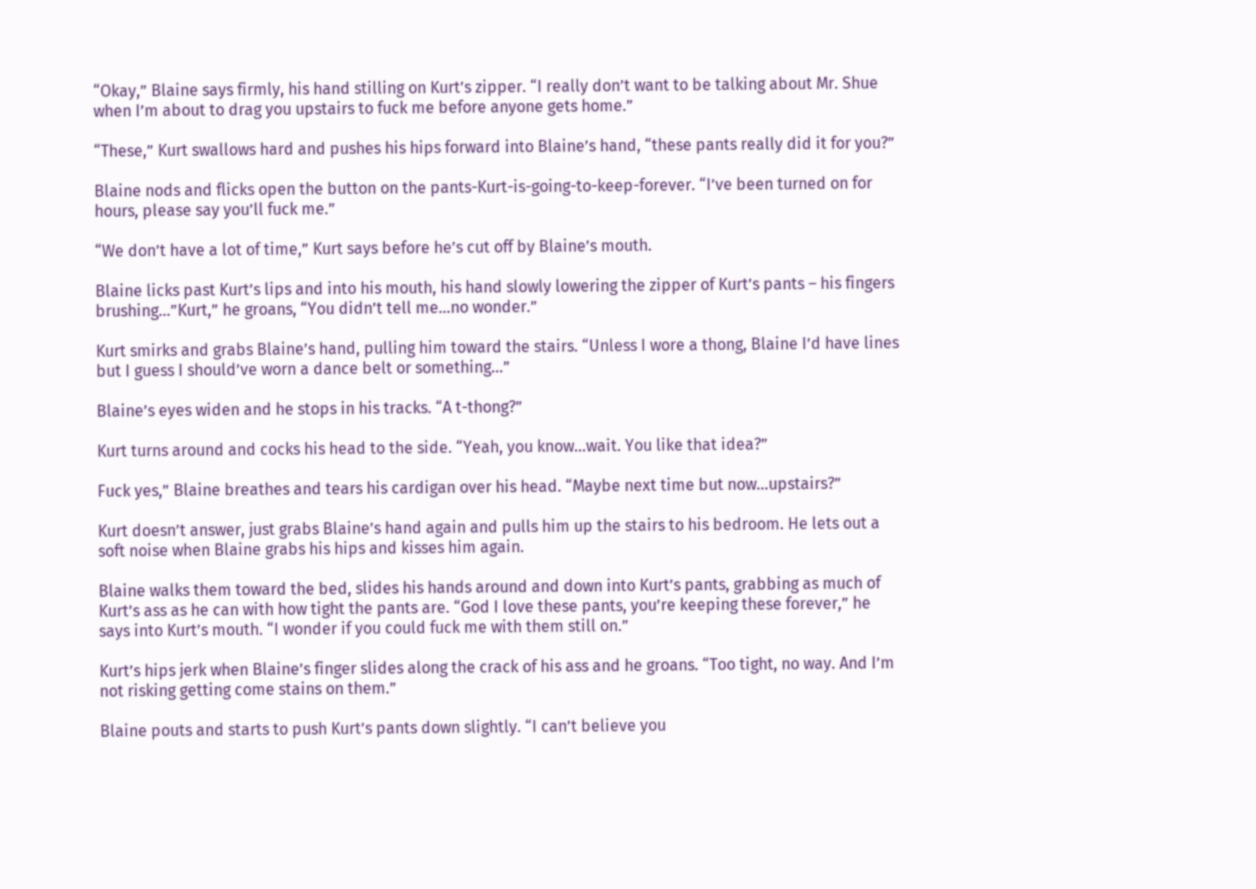“Okay,” Blaine says firmly, his hand stilling on Kurt’s zipper. “I really don’t want to be talking about Mr. Shue when I’m about to drag you upstairs to fuck me before anyone gets home.”

“These,” Kurt swallows hard and pushes his hips forward into Blaine’s hand, “these pants really did it for you?”

Blaine nods and flicks open the button on the pants-Kurt-is-going-to-keep-forever. “I’ve been turned on for hours, please say you’ll fuck me.”

“We don’t have a lot of time,” Kurt says before he’s cut off by Blaine’s mouth.

Blaine licks past Kurt’s lips and into his mouth, his hand slowly lowering the zipper of Kurt’s pants – his fingers brushing…”Kurt,” he groans, “You didn’t tell me…no wonder.”

Kurt smirks and grabs Blaine’s hand, pulling him toward the stairs. “Unless I wore a thong, Blaine I’d have lines but I guess I should’ve worn a dance belt or something…”

Blaine’s eyes widen and he stops in his tracks. “A t-thong?”

Kurt turns around and cocks his head to the side. “Yeah, you know…wait. You like that idea?”

Fuck yes,” Blaine breathes and tears his cardigan over his head. “Maybe next time but now…upstairs?”

Kurt doesn’t answer, just grabs Blaine’s hand again and pulls him up the stairs to his bedroom. He lets out a soft noise when Blaine grabs his hips and kisses him again.

Blaine walks them toward the bed, slides his hands around and down into Kurt’s pants, grabbing as much of Kurt’s ass as he can with how tight the pants are. “God I love these pants, you’re keeping these forever,” he says into Kurt’s mouth. “I wonder if you could fuck me with them still on.”

Kurt’s hips jerk when Blaine’s finger slides along the crack of his ass and he groans. “Too tight, no way. And I’m not risking getting come stains on them.”

Blaine pouts and starts to push Kurt’s pants down slightly. “I can’t believe you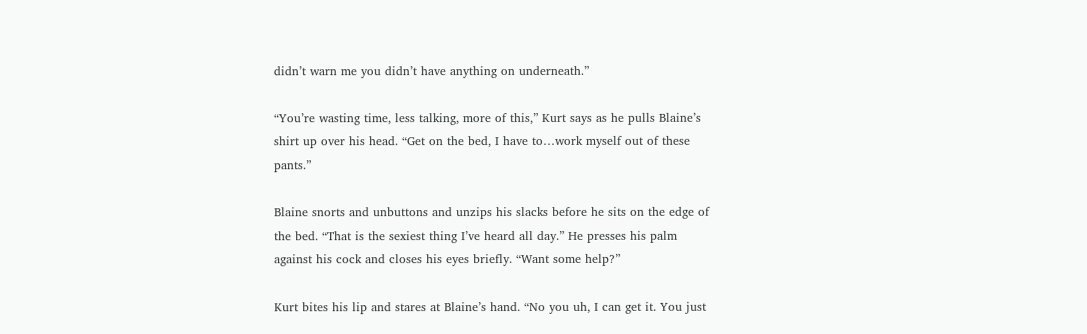didn’t warn me you didn’t have anything on underneath.”

“You’re wasting time, less talking, more of this,” Kurt says as he pulls Blaine’s shirt up over his head. “Get on the bed, I have to…work myself out of these pants.”

Blaine snorts and unbuttons and unzips his slacks before he sits on the edge of the bed. “That is the sexiest thing I’ve heard all day.” He presses his palm against his cock and closes his eyes briefly. “Want some help?”

Kurt bites his lip and stares at Blaine’s hand. “No you uh, I can get it. You just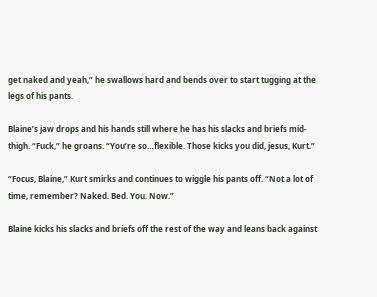get naked and yeah,” he swallows hard and bends over to start tugging at the legs of his pants.

Blaine’s jaw drops and his hands still where he has his slacks and briefs mid-thigh. “Fuck,” he groans. “You’re so…flexible. Those kicks you did, jesus, Kurt.”

“Focus, Blaine,” Kurt smirks and continues to wiggle his pants off. “Not a lot of time, remember? Naked. Bed. You. Now.”

Blaine kicks his slacks and briefs off the rest of the way and leans back against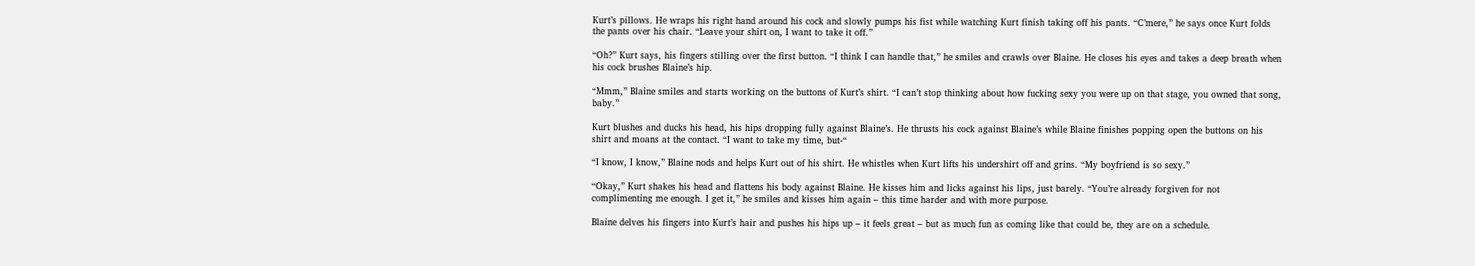Kurt’s pillows. He wraps his right hand around his cock and slowly pumps his fist while watching Kurt finish taking off his pants. “C’mere,” he says once Kurt folds the pants over his chair. “Leave your shirt on, I want to take it off.”

“Oh?” Kurt says, his fingers stilling over the first button. “I think I can handle that,” he smiles and crawls over Blaine. He closes his eyes and takes a deep breath when his cock brushes Blaine’s hip.

“Mmm,” Blaine smiles and starts working on the buttons of Kurt’s shirt. “I can’t stop thinking about how fucking sexy you were up on that stage, you owned that song, baby.”

Kurt blushes and ducks his head, his hips dropping fully against Blaine’s. He thrusts his cock against Blaine’s while Blaine finishes popping open the buttons on his shirt and moans at the contact. “I want to take my time, but-“

“I know, I know,” Blaine nods and helps Kurt out of his shirt. He whistles when Kurt lifts his undershirt off and grins. “My boyfriend is so sexy.”

“Okay,” Kurt shakes his head and flattens his body against Blaine. He kisses him and licks against his lips, just barely. “You’re already forgiven for not complimenting me enough. I get it,” he smiles and kisses him again – this time harder and with more purpose.

Blaine delves his fingers into Kurt’s hair and pushes his hips up – it feels great – but as much fun as coming like that could be, they are on a schedule.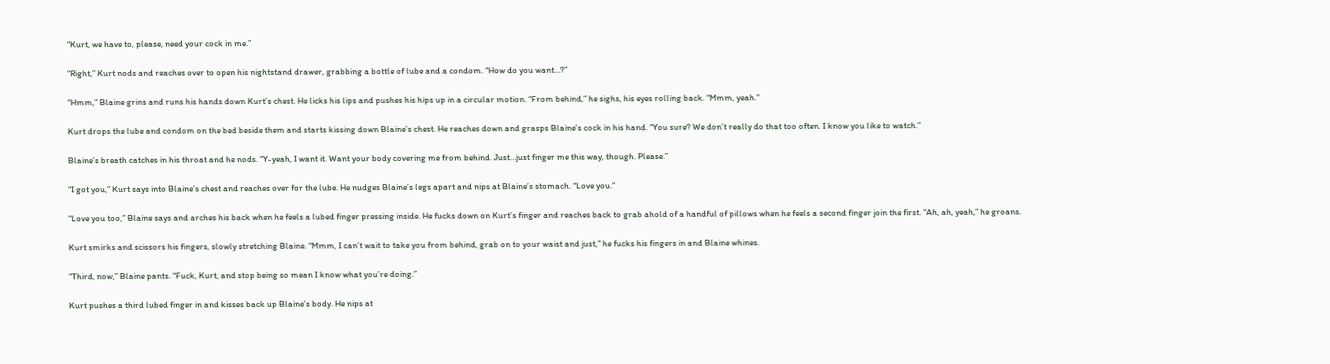“Kurt, we have to, please, need your cock in me.”

“Right,” Kurt nods and reaches over to open his nightstand drawer, grabbing a bottle of lube and a condom. “How do you want…?”

“Hmm,” Blaine grins and runs his hands down Kurt’s chest. He licks his lips and pushes his hips up in a circular motion. “From behind,” he sighs, his eyes rolling back. “Mmm, yeah.”

Kurt drops the lube and condom on the bed beside them and starts kissing down Blaine’s chest. He reaches down and grasps Blaine’s cock in his hand. “You sure? We don’t really do that too often. I know you like to watch.”

Blaine’s breath catches in his throat and he nods. “Y-yeah, I want it. Want your body covering me from behind. Just…just finger me this way, though. Please.”

“I got you,” Kurt says into Blaine’s chest and reaches over for the lube. He nudges Blaine’s legs apart and nips at Blaine’s stomach. “Love you.”

“Love you too,” Blaine says and arches his back when he feels a lubed finger pressing inside. He fucks down on Kurt’s finger and reaches back to grab ahold of a handful of pillows when he feels a second finger join the first. “Ah, ah, yeah,” he groans.

Kurt smirks and scissors his fingers, slowly stretching Blaine. “Mmm, I can’t wait to take you from behind, grab on to your waist and just,” he fucks his fingers in and Blaine whines.

“Third, now,” Blaine pants. “Fuck, Kurt, and stop being so mean I know what you’re doing.”

Kurt pushes a third lubed finger in and kisses back up Blaine’s body. He nips at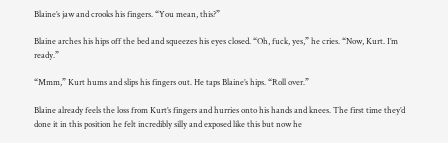Blaine’s jaw and crooks his fingers. “You mean, this?”

Blaine arches his hips off the bed and squeezes his eyes closed. “Oh, fuck, yes,” he cries. “Now, Kurt. I’m ready.”

“Mmm,” Kurt hums and slips his fingers out. He taps Blaine’s hips. “Roll over.”

Blaine already feels the loss from Kurt’s fingers and hurries onto his hands and knees. The first time they’d done it in this position he felt incredibly silly and exposed like this but now he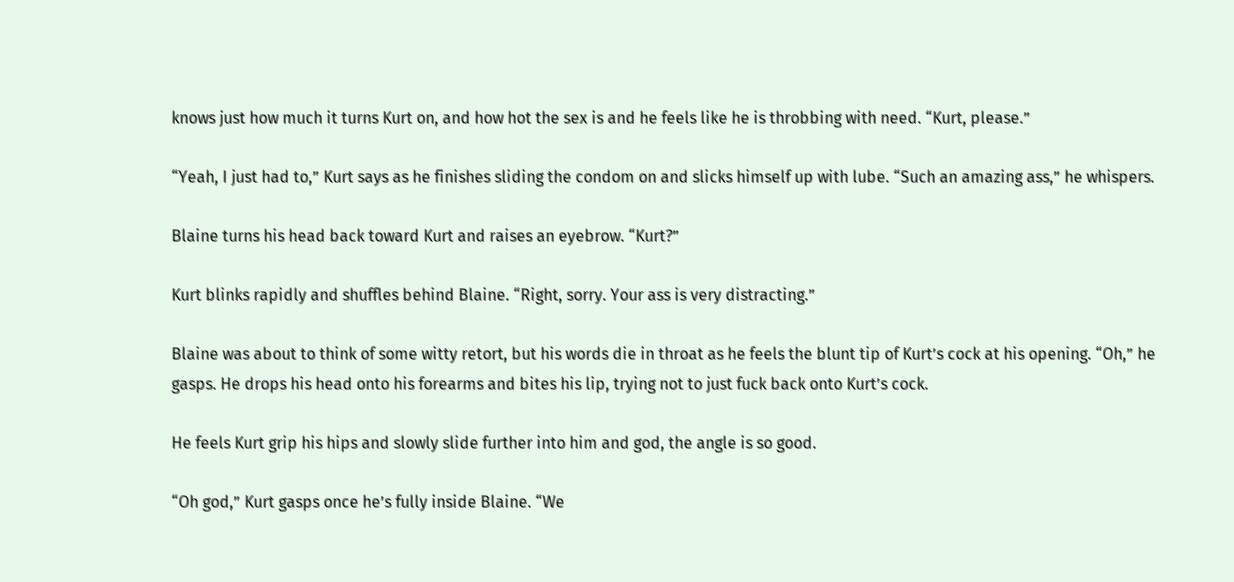knows just how much it turns Kurt on, and how hot the sex is and he feels like he is throbbing with need. “Kurt, please.”

“Yeah, I just had to,” Kurt says as he finishes sliding the condom on and slicks himself up with lube. “Such an amazing ass,” he whispers.

Blaine turns his head back toward Kurt and raises an eyebrow. “Kurt?”

Kurt blinks rapidly and shuffles behind Blaine. “Right, sorry. Your ass is very distracting.”

Blaine was about to think of some witty retort, but his words die in throat as he feels the blunt tip of Kurt’s cock at his opening. “Oh,” he gasps. He drops his head onto his forearms and bites his lip, trying not to just fuck back onto Kurt’s cock.

He feels Kurt grip his hips and slowly slide further into him and god, the angle is so good.

“Oh god,” Kurt gasps once he’s fully inside Blaine. “We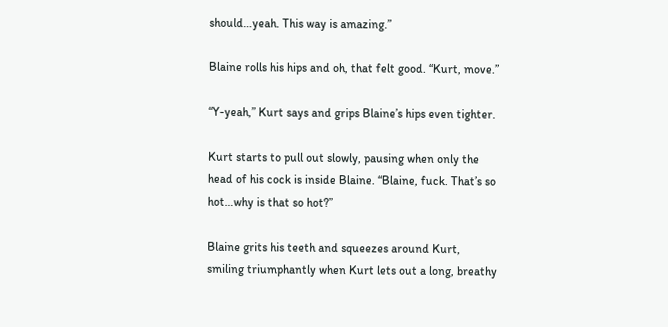should…yeah. This way is amazing.”

Blaine rolls his hips and oh, that felt good. “Kurt, move.”

“Y-yeah,” Kurt says and grips Blaine’s hips even tighter.

Kurt starts to pull out slowly, pausing when only the head of his cock is inside Blaine. “Blaine, fuck. That’s so hot…why is that so hot?”

Blaine grits his teeth and squeezes around Kurt, smiling triumphantly when Kurt lets out a long, breathy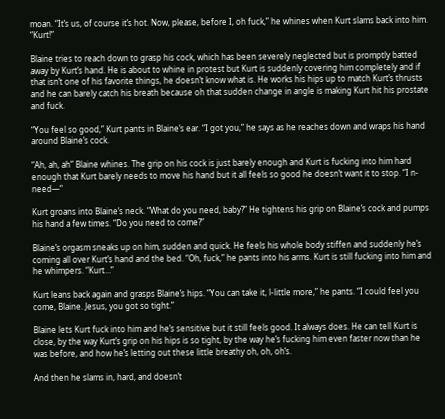moan. “It’s us, of course it’s hot. Now, please, before I, oh fuck,” he whines when Kurt slams back into him. “Kurt!”

Blaine tries to reach down to grasp his cock, which has been severely neglected but is promptly batted away by Kurt’s hand. He is about to whine in protest but Kurt is suddenly covering him completely and if that isn’t one of his favorite things, he doesn’t know what is. He works his hips up to match Kurt’s thrusts and he can barely catch his breath because oh that sudden change in angle is making Kurt hit his prostate and fuck.

“You feel so good,” Kurt pants in Blaine’s ear. “I got you,” he says as he reaches down and wraps his hand around Blaine’s cock.

“Ah, ah, ah” Blaine whines. The grip on his cock is just barely enough and Kurt is fucking into him hard enough that Kurt barely needs to move his hand but it all feels so good he doesn’t want it to stop. “I n-need—“

Kurt groans into Blaine’s neck. “What do you need, baby?” He tightens his grip on Blaine’s cock and pumps his hand a few times. “Do you need to come?”

Blaine’s orgasm sneaks up on him, sudden and quick. He feels his whole body stiffen and suddenly he’s coming all over Kurt’s hand and the bed. “Oh, fuck,” he pants into his arms. Kurt is still fucking into him and he whimpers. “Kurt…”

Kurt leans back again and grasps Blaine’s hips. “You can take it, l-little more,” he pants. “I could feel you come, Blaine. Jesus, you got so tight.”

Blaine lets Kurt fuck into him and he’s sensitive but it still feels good. It always does. He can tell Kurt is close, by the way Kurt’s grip on his hips is so tight, by the way he’s fucking him even faster now than he was before, and how he’s letting out these little breathy oh, oh, oh’s.

And then he slams in, hard, and doesn’t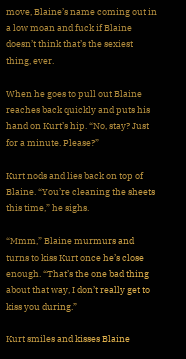move, Blaine’s name coming out in a low moan and fuck if Blaine doesn’t think that’s the sexiest thing, ever.

When he goes to pull out Blaine reaches back quickly and puts his hand on Kurt’s hip. “No, stay? Just for a minute. Please?”

Kurt nods and lies back on top of Blaine. “You’re cleaning the sheets this time,” he sighs.

“Mmm,” Blaine murmurs and turns to kiss Kurt once he’s close enough. “That’s the one bad thing about that way, I don’t really get to kiss you during.”

Kurt smiles and kisses Blaine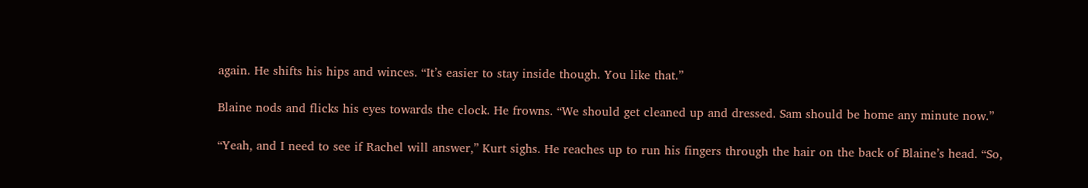again. He shifts his hips and winces. “It’s easier to stay inside though. You like that.”

Blaine nods and flicks his eyes towards the clock. He frowns. “We should get cleaned up and dressed. Sam should be home any minute now.”

“Yeah, and I need to see if Rachel will answer,” Kurt sighs. He reaches up to run his fingers through the hair on the back of Blaine’s head. “So,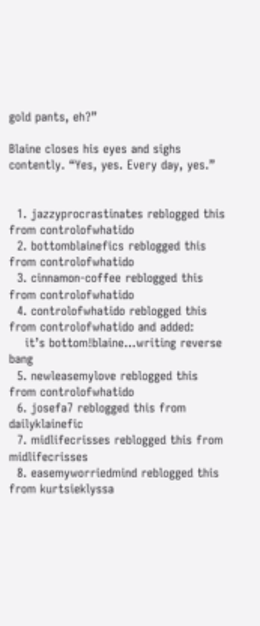gold pants, eh?”

Blaine closes his eyes and sighs contently. “Yes, yes. Every day, yes.”


  1. jazzyprocrastinates reblogged this from controlofwhatido
  2. bottomblainefics reblogged this from controlofwhatido
  3. cinnamon-coffee reblogged this from controlofwhatido
  4. controlofwhatido reblogged this from controlofwhatido and added:
    it’s bottom!blaine...writing reverse bang
  5. newleasemylove reblogged this from controlofwhatido
  6. josefa7 reblogged this from dailyklainefic
  7. midlifecrisses reblogged this from midlifecrisses
  8. easemyworriedmind reblogged this from kurtsieklyssa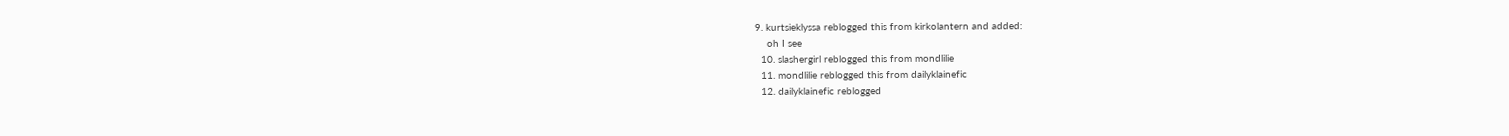9. kurtsieklyssa reblogged this from kirkolantern and added:
    oh I see
  10. slashergirl reblogged this from mondlilie
  11. mondlilie reblogged this from dailyklainefic
  12. dailyklainefic reblogged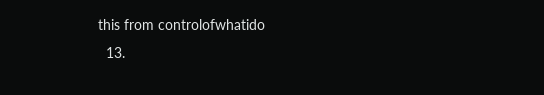this from controlofwhatido
  13.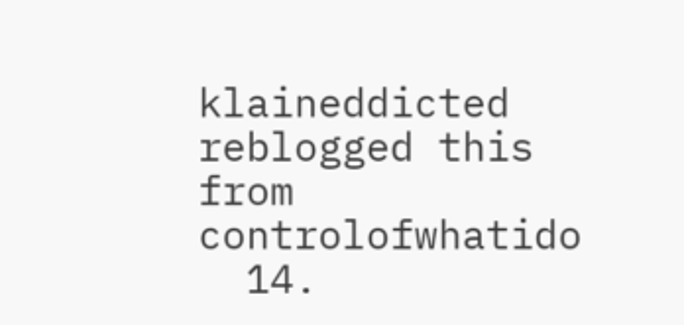klaineddicted reblogged this from controlofwhatido
  14.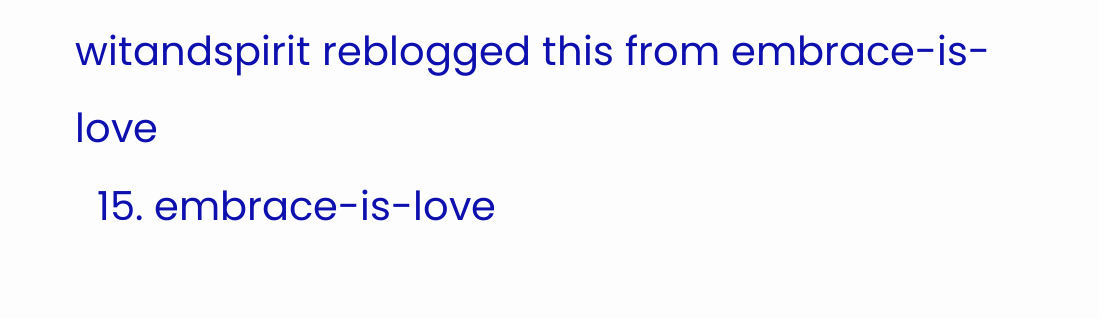witandspirit reblogged this from embrace-is-love
  15. embrace-is-love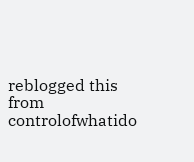reblogged this from controlofwhatido